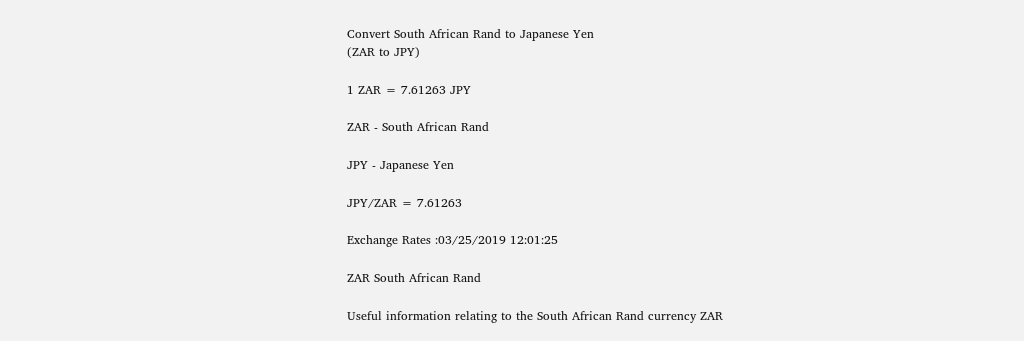Convert South African Rand to Japanese Yen
(ZAR to JPY)

1 ZAR = 7.61263 JPY

ZAR - South African Rand

JPY - Japanese Yen

JPY/ZAR = 7.61263

Exchange Rates :03/25/2019 12:01:25

ZAR South African Rand

Useful information relating to the South African Rand currency ZAR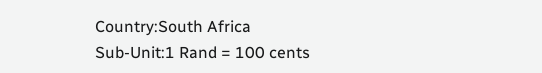Country:South Africa
Sub-Unit:1 Rand = 100 cents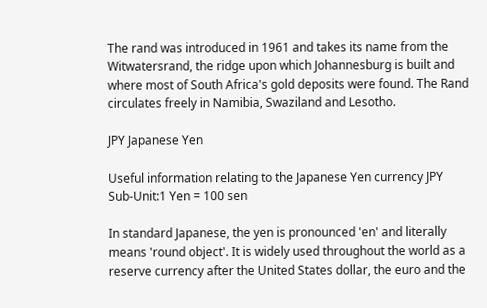The rand was introduced in 1961 and takes its name from the Witwatersrand, the ridge upon which Johannesburg is built and where most of South Africa's gold deposits were found. The Rand circulates freely in Namibia, Swaziland and Lesotho.

JPY Japanese Yen

Useful information relating to the Japanese Yen currency JPY
Sub-Unit:1 Yen = 100 sen

In standard Japanese, the yen is pronounced 'en' and literally means 'round object'. It is widely used throughout the world as a reserve currency after the United States dollar, the euro and the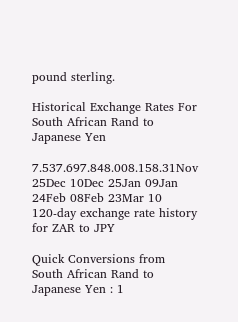pound sterling.

Historical Exchange Rates For South African Rand to Japanese Yen

7.537.697.848.008.158.31Nov 25Dec 10Dec 25Jan 09Jan 24Feb 08Feb 23Mar 10
120-day exchange rate history for ZAR to JPY

Quick Conversions from South African Rand to Japanese Yen : 1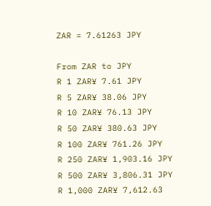ZAR = 7.61263 JPY

From ZAR to JPY
R 1 ZAR¥ 7.61 JPY
R 5 ZAR¥ 38.06 JPY
R 10 ZAR¥ 76.13 JPY
R 50 ZAR¥ 380.63 JPY
R 100 ZAR¥ 761.26 JPY
R 250 ZAR¥ 1,903.16 JPY
R 500 ZAR¥ 3,806.31 JPY
R 1,000 ZAR¥ 7,612.63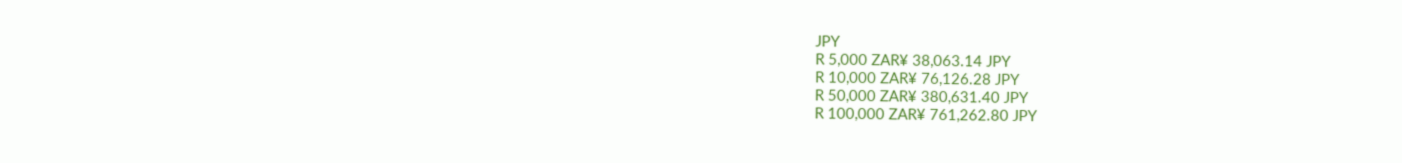JPY
R 5,000 ZAR¥ 38,063.14 JPY
R 10,000 ZAR¥ 76,126.28 JPY
R 50,000 ZAR¥ 380,631.40 JPY
R 100,000 ZAR¥ 761,262.80 JPY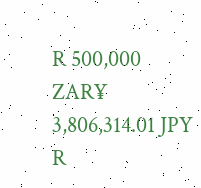R 500,000 ZAR¥ 3,806,314.01 JPY
R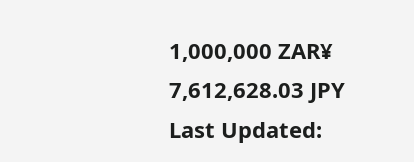1,000,000 ZAR¥ 7,612,628.03 JPY
Last Updated: